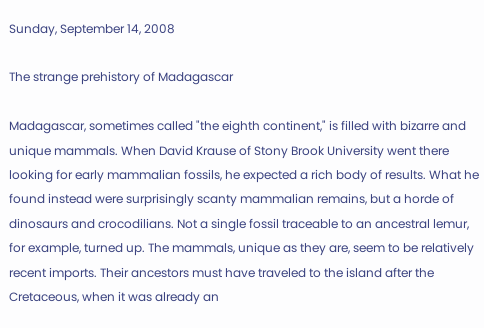Sunday, September 14, 2008

The strange prehistory of Madagascar

Madagascar, sometimes called "the eighth continent," is filled with bizarre and unique mammals. When David Krause of Stony Brook University went there looking for early mammalian fossils, he expected a rich body of results. What he found instead were surprisingly scanty mammalian remains, but a horde of dinosaurs and crocodilians. Not a single fossil traceable to an ancestral lemur, for example, turned up. The mammals, unique as they are, seem to be relatively recent imports. Their ancestors must have traveled to the island after the Cretaceous, when it was already an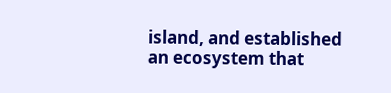island, and established an ecosystem that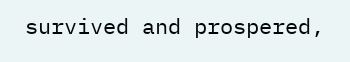survived and prospered,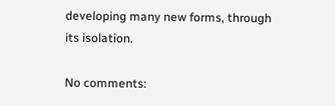developing many new forms, through its isolation.

No comments: